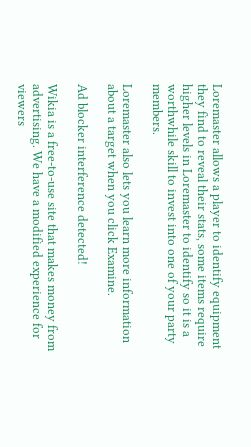Loremaster allows a player to identify equipment they find to reveal their stats, some items require higher levels in Loremaster to identify so it is a worthwhile skill to invest into one of your party members.

Loremaster also lets you learn more information about a target when you click Examine.

Ad blocker interference detected!

Wikia is a free-to-use site that makes money from advertising. We have a modified experience for viewers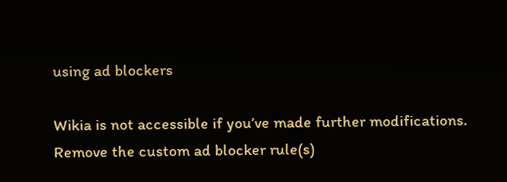using ad blockers

Wikia is not accessible if you’ve made further modifications. Remove the custom ad blocker rule(s)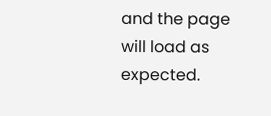and the page will load as expected.